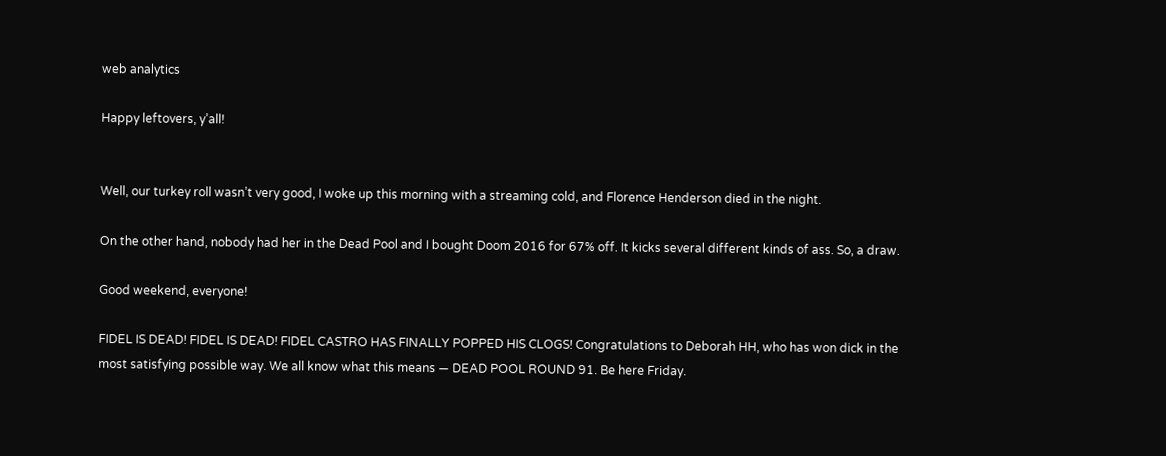web analytics

Happy leftovers, y’all!


Well, our turkey roll wasn’t very good, I woke up this morning with a streaming cold, and Florence Henderson died in the night.

On the other hand, nobody had her in the Dead Pool and I bought Doom 2016 for 67% off. It kicks several different kinds of ass. So, a draw.

Good weekend, everyone!

FIDEL IS DEAD! FIDEL IS DEAD! FIDEL CASTRO HAS FINALLY POPPED HIS CLOGS! Congratulations to Deborah HH, who has won dick in the most satisfying possible way. We all know what this means — DEAD POOL ROUND 91. Be here Friday.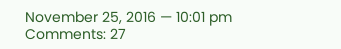November 25, 2016 — 10:01 pm
Comments: 27